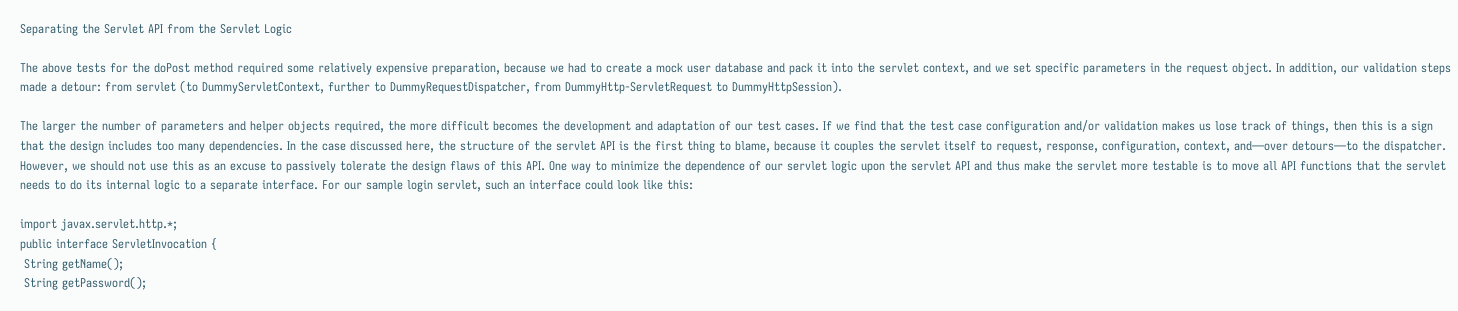Separating the Servlet API from the Servlet Logic

The above tests for the doPost method required some relatively expensive preparation, because we had to create a mock user database and pack it into the servlet context, and we set specific parameters in the request object. In addition, our validation steps made a detour: from servlet (to DummyServletContext, further to DummyRequestDispatcher, from DummyHttp-ServletRequest to DummyHttpSession).

The larger the number of parameters and helper objects required, the more difficult becomes the development and adaptation of our test cases. If we find that the test case configuration and/or validation makes us lose track of things, then this is a sign that the design includes too many dependencies. In the case discussed here, the structure of the servlet API is the first thing to blame, because it couples the servlet itself to request, response, configuration, context, and—over detours—to the dispatcher. However, we should not use this as an excuse to passively tolerate the design flaws of this API. One way to minimize the dependence of our servlet logic upon the servlet API and thus make the servlet more testable is to move all API functions that the servlet needs to do its internal logic to a separate interface. For our sample login servlet, such an interface could look like this:

import javax.servlet.http.*;
public interface ServletInvocation {
 String getName();
 String getPassword();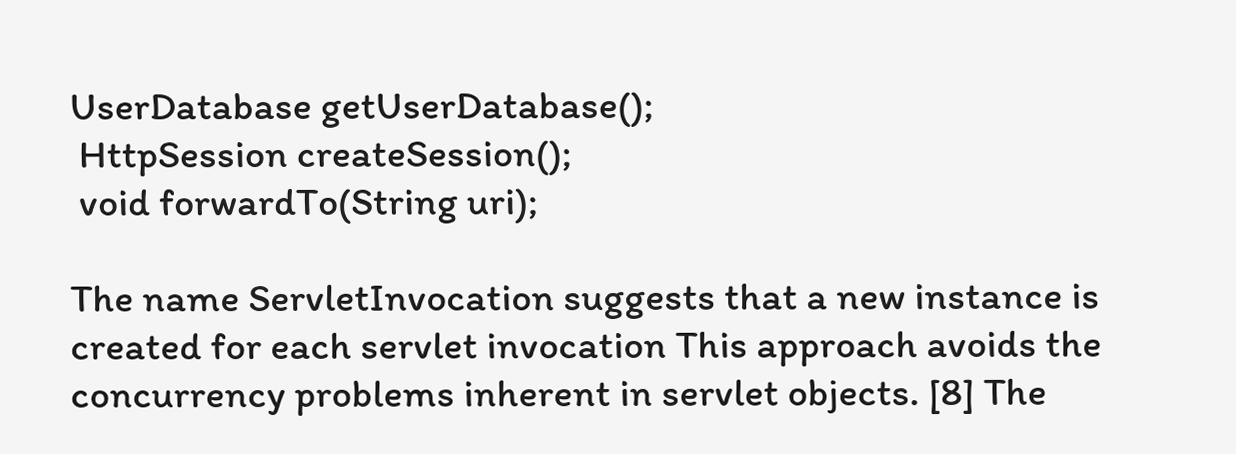UserDatabase getUserDatabase();
 HttpSession createSession();
 void forwardTo(String uri);

The name ServletInvocation suggests that a new instance is created for each servlet invocation This approach avoids the concurrency problems inherent in servlet objects. [8] The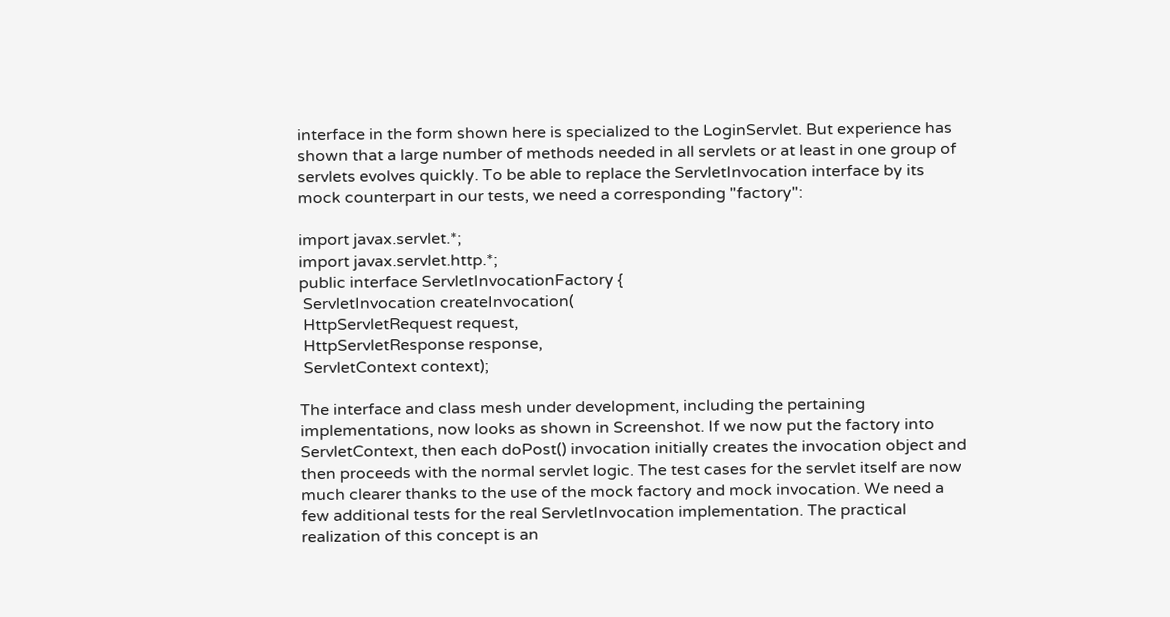interface in the form shown here is specialized to the LoginServlet. But experience has shown that a large number of methods needed in all servlets or at least in one group of servlets evolves quickly. To be able to replace the ServletInvocation interface by its mock counterpart in our tests, we need a corresponding "factory":

import javax.servlet.*;
import javax.servlet.http.*;
public interface ServletInvocationFactory {
 ServletInvocation createInvocation(
 HttpServletRequest request,
 HttpServletResponse response,
 ServletContext context);

The interface and class mesh under development, including the pertaining implementations, now looks as shown in Screenshot. If we now put the factory into ServletContext, then each doPost() invocation initially creates the invocation object and then proceeds with the normal servlet logic. The test cases for the servlet itself are now much clearer thanks to the use of the mock factory and mock invocation. We need a few additional tests for the real ServletInvocation implementation. The practical realization of this concept is an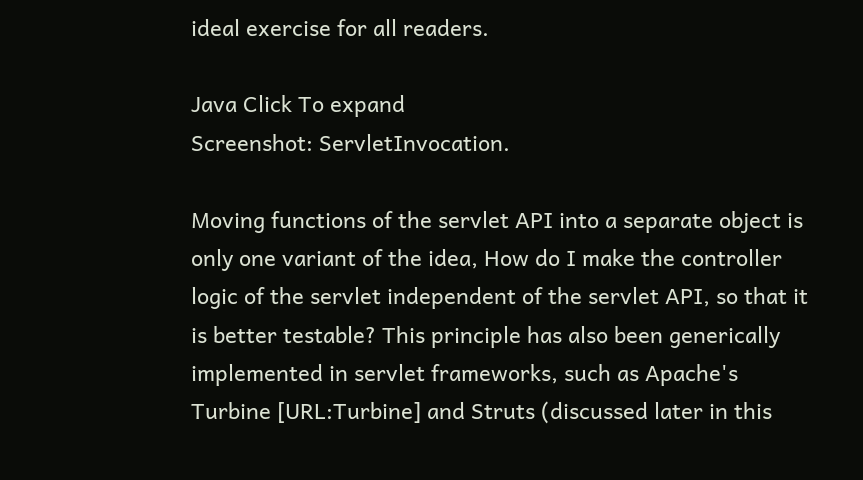ideal exercise for all readers.

Java Click To expand
Screenshot: ServletInvocation.

Moving functions of the servlet API into a separate object is only one variant of the idea, How do I make the controller logic of the servlet independent of the servlet API, so that it is better testable? This principle has also been generically implemented in servlet frameworks, such as Apache's Turbine [URL:Turbine] and Struts (discussed later in this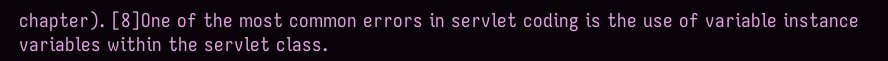chapter). [8]One of the most common errors in servlet coding is the use of variable instance variables within the servlet class.